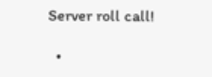Server roll call!

  •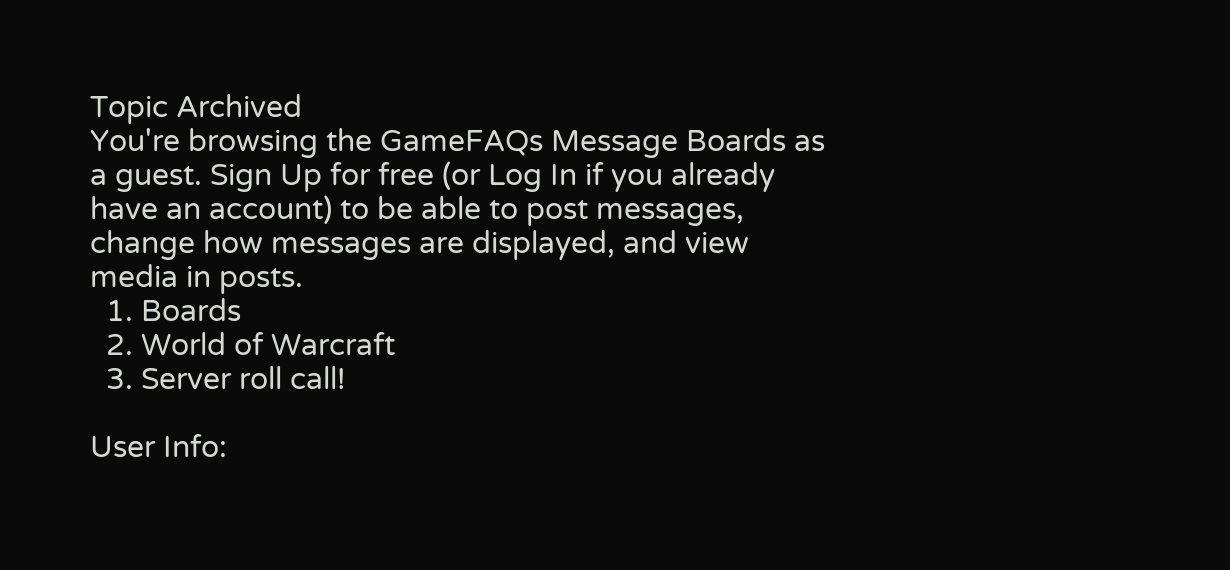Topic Archived
You're browsing the GameFAQs Message Boards as a guest. Sign Up for free (or Log In if you already have an account) to be able to post messages, change how messages are displayed, and view media in posts.
  1. Boards
  2. World of Warcraft
  3. Server roll call!

User Info: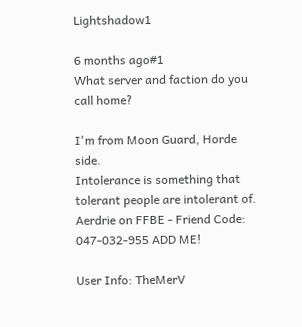Lightshadow1

6 months ago#1
What server and faction do you call home?

I'm from Moon Guard, Horde side.
Intolerance is something that tolerant people are intolerant of.
Aerdrie on FFBE - Friend Code: 047-032-955 ADD ME!

User Info: TheMerV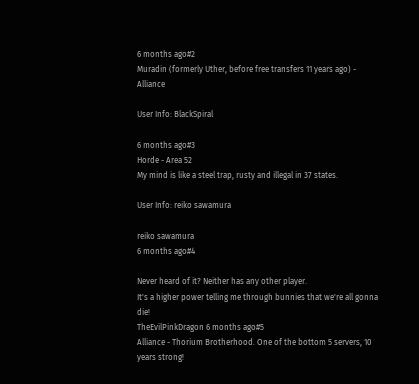6 months ago#2
Muradin (formerly Uther, before free transfers 11 years ago) - Alliance

User Info: BlackSpiral

6 months ago#3
Horde - Area 52
My mind is like a steel trap, rusty and illegal in 37 states.

User Info: reiko sawamura

reiko sawamura
6 months ago#4

Never heard of it? Neither has any other player.
It's a higher power telling me through bunnies that we're all gonna die!
TheEvilPinkDragon 6 months ago#5
Alliance - Thorium Brotherhood. One of the bottom 5 servers, 10 years strong!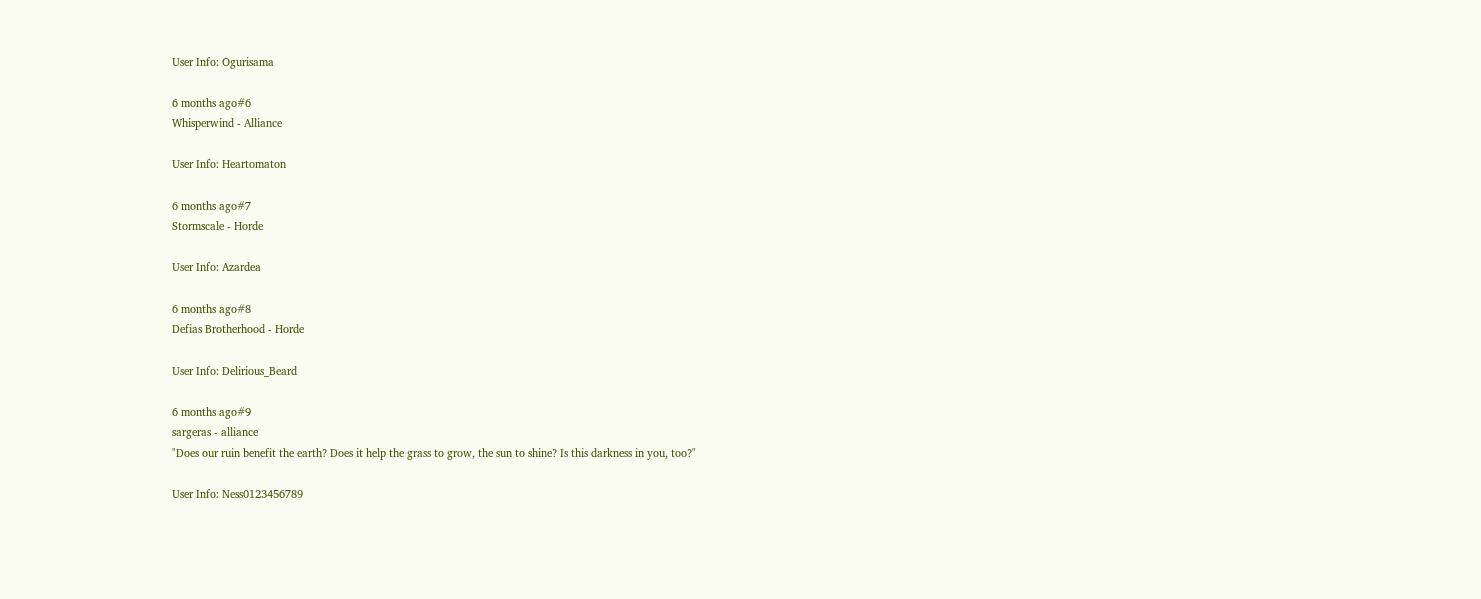User Info: Ogurisama

6 months ago#6
Whisperwind - Alliance

User Info: Heartomaton

6 months ago#7
Stormscale - Horde

User Info: Azardea

6 months ago#8
Defias Brotherhood - Horde

User Info: Delirious_Beard

6 months ago#9
sargeras - alliance
"Does our ruin benefit the earth? Does it help the grass to grow, the sun to shine? Is this darkness in you, too?"

User Info: Ness0123456789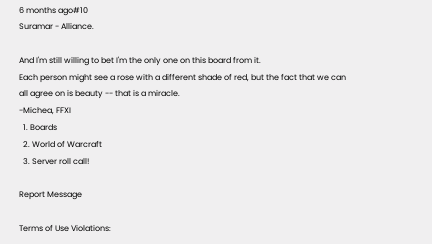6 months ago#10
Suramar - Alliance.

And I'm still willing to bet I'm the only one on this board from it.
Each person might see a rose with a different shade of red, but the fact that we can all agree on is beauty -- that is a miracle.
-Michea, FFXI
  1. Boards
  2. World of Warcraft
  3. Server roll call!

Report Message

Terms of Use Violations: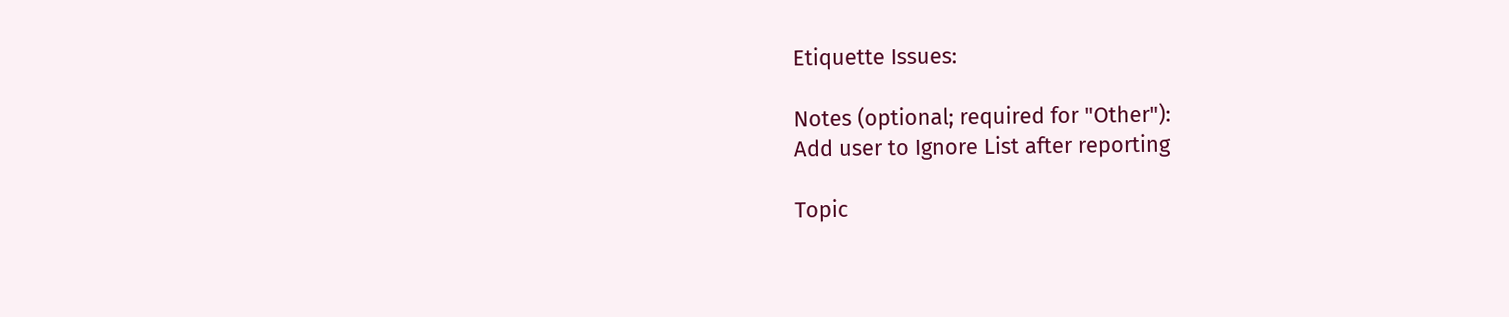Etiquette Issues:

Notes (optional; required for "Other"):
Add user to Ignore List after reporting

Topic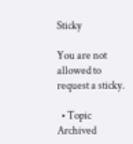Sticky

You are not allowed to request a sticky.

  • Topic Archived